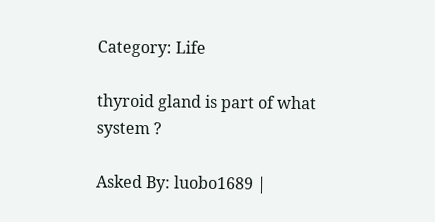Category: Life

thyroid gland is part of what system ?

Asked By: luobo1689 |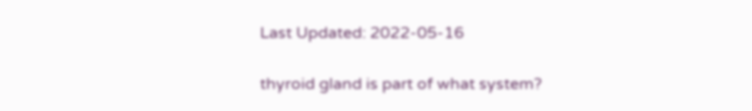Last Updated: 2022-05-16

thyroid gland is part of what system?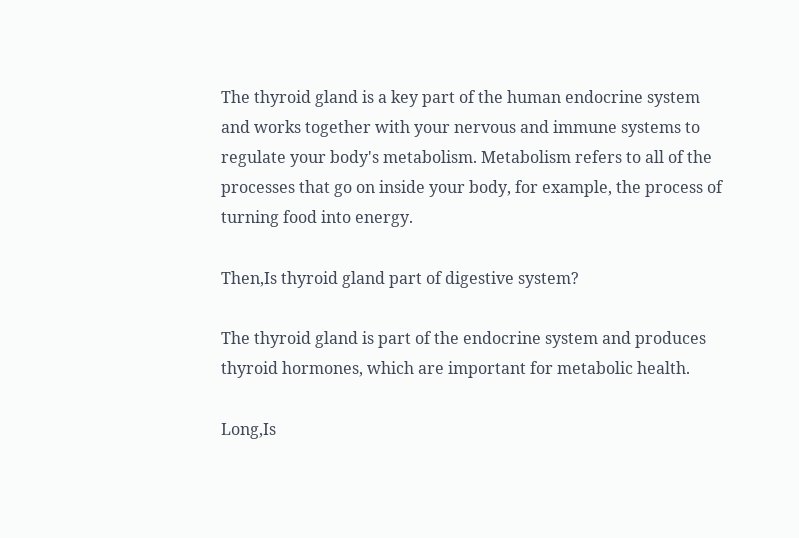The thyroid gland is a key part of the human endocrine system and works together with your nervous and immune systems to regulate your body's metabolism. Metabolism refers to all of the processes that go on inside your body, for example, the process of turning food into energy.

Then,Is thyroid gland part of digestive system?

The thyroid gland is part of the endocrine system and produces thyroid hormones, which are important for metabolic health.

Long,Is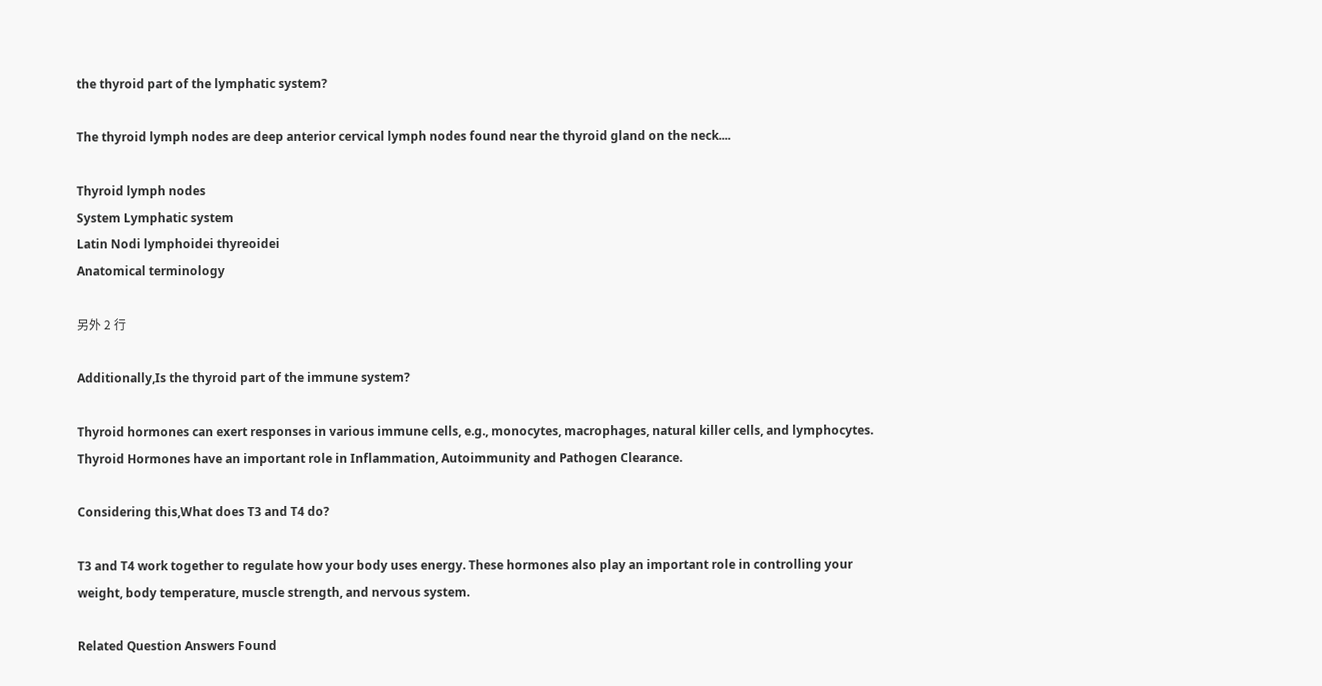the thyroid part of the lymphatic system?

The thyroid lymph nodes are deep anterior cervical lymph nodes found near the thyroid gland on the neck....

Thyroid lymph nodes
System Lymphatic system
Latin Nodi lymphoidei thyreoidei
Anatomical terminology

另外 2 行

Additionally,Is the thyroid part of the immune system?

Thyroid hormones can exert responses in various immune cells, e.g., monocytes, macrophages, natural killer cells, and lymphocytes. Thyroid Hormones have an important role in Inflammation, Autoimmunity and Pathogen Clearance.

Considering this,What does T3 and T4 do?

T3 and T4 work together to regulate how your body uses energy. These hormones also play an important role in controlling your weight, body temperature, muscle strength, and nervous system.

Related Question Answers Found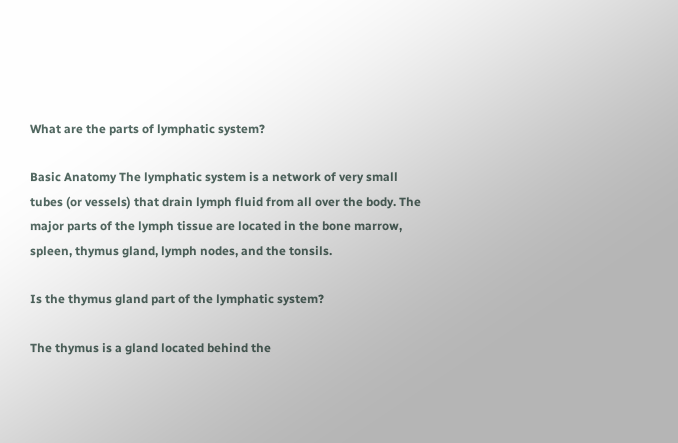What are the parts of lymphatic system?

Basic Anatomy The lymphatic system is a network of very small tubes (or vessels) that drain lymph fluid from all over the body. The major parts of the lymph tissue are located in the bone marrow, spleen, thymus gland, lymph nodes, and the tonsils.

Is the thymus gland part of the lymphatic system?

The thymus is a gland located behind the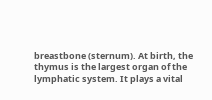breastbone (sternum). At birth, the thymus is the largest organ of the lymphatic system. It plays a vital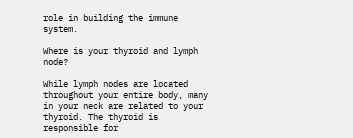role in building the immune system.

Where is your thyroid and lymph node?

While lymph nodes are located throughout your entire body, many in your neck are related to your thyroid. The thyroid is responsible for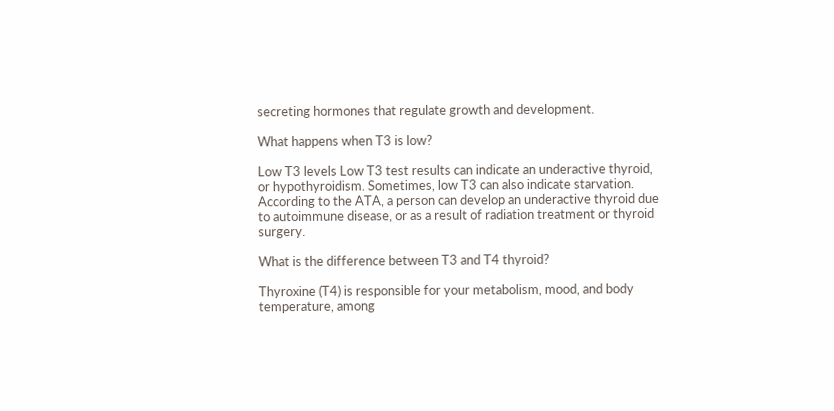secreting hormones that regulate growth and development.

What happens when T3 is low?

Low T3 levels Low T3 test results can indicate an underactive thyroid, or hypothyroidism. Sometimes, low T3 can also indicate starvation. According to the ATA, a person can develop an underactive thyroid due to autoimmune disease, or as a result of radiation treatment or thyroid surgery.

What is the difference between T3 and T4 thyroid?

Thyroxine (T4) is responsible for your metabolism, mood, and body temperature, among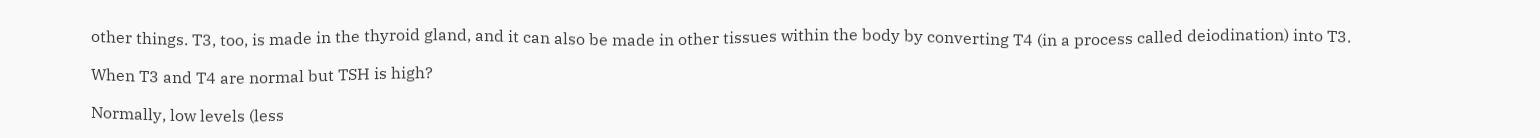other things. T3, too, is made in the thyroid gland, and it can also be made in other tissues within the body by converting T4 (in a process called deiodination) into T3.

When T3 and T4 are normal but TSH is high?

Normally, low levels (less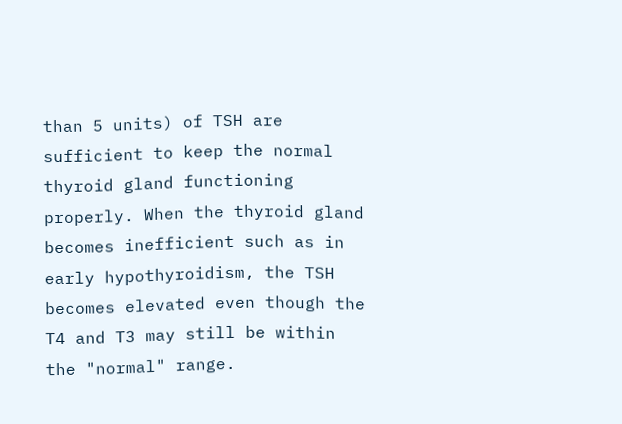than 5 units) of TSH are sufficient to keep the normal thyroid gland functioning properly. When the thyroid gland becomes inefficient such as in early hypothyroidism, the TSH becomes elevated even though the T4 and T3 may still be within the "normal" range.